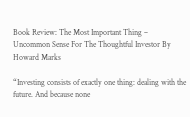Book Review: The Most Important Thing – Uncommon Sense For The Thoughtful Investor By Howard Marks

“Investing consists of exactly one thing: dealing with the future. And because none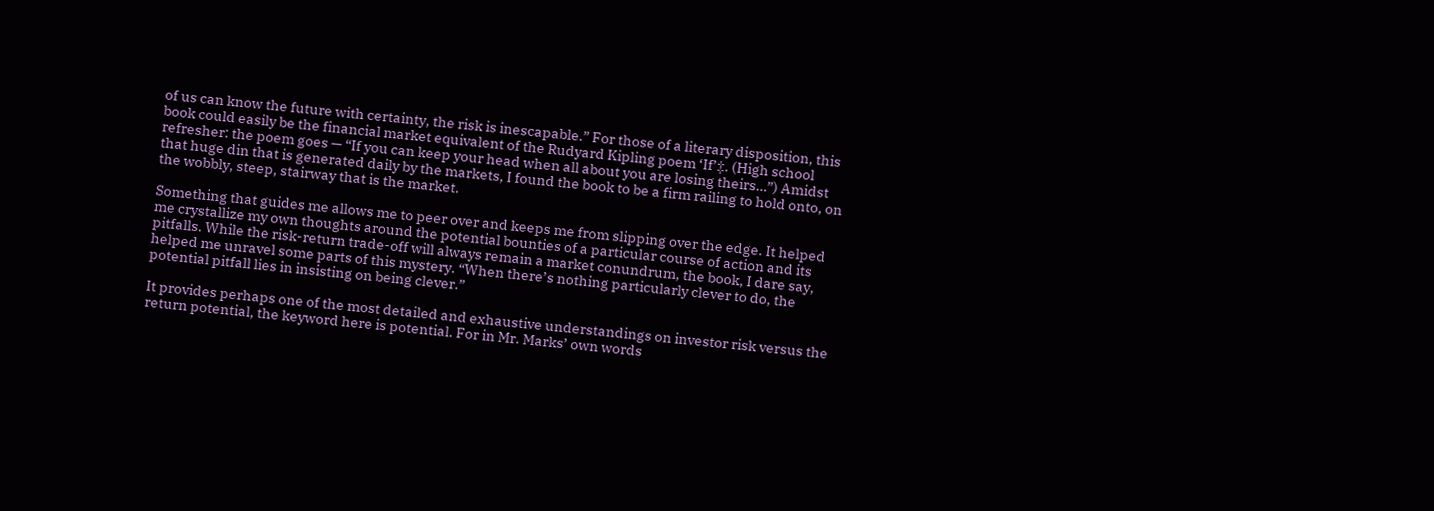of us can know the future with certainty, the risk is inescapable.” For those of a literary disposition, this book could easily be the financial market equivalent of the Rudyard Kipling poem ‘If’‡. (High school refresher: the poem goes — “If you can keep your head when all about you are losing theirs…”) Amidst that huge din that is generated daily by the markets, I found the book to be a firm railing to hold onto, on the wobbly, steep, stairway that is the market.

Something that guides me allows me to peer over and keeps me from slipping over the edge. It helped me crystallize my own thoughts around the potential bounties of a particular course of action and its pitfalls. While the risk-return trade-off will always remain a market conundrum, the book, I dare say, helped me unravel some parts of this mystery. “When there’s nothing particularly clever to do, the potential pitfall lies in insisting on being clever.”

It provides perhaps one of the most detailed and exhaustive understandings on investor risk versus the return potential, the keyword here is potential. For in Mr. Marks’ own words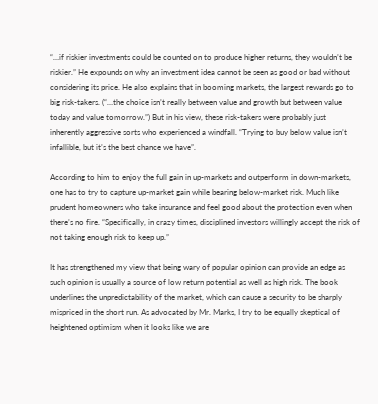“…if riskier investments could be counted on to produce higher returns, they wouldn’t be riskier.” He expounds on why an investment idea cannot be seen as good or bad without considering its price. He also explains that in booming markets, the largest rewards go to big risk-takers. (“…the choice isn’t really between value and growth but between value today and value tomorrow.”) But in his view, these risk-takers were probably just inherently aggressive sorts who experienced a windfall. “Trying to buy below value isn’t infallible, but it’s the best chance we have”.

According to him to enjoy the full gain in up-markets and outperform in down-markets, one has to try to capture up-market gain while bearing below-market risk. Much like prudent homeowners who take insurance and feel good about the protection even when there’s no fire. “Specifically, in crazy times, disciplined investors willingly accept the risk of not taking enough risk to keep up.”

It has strengthened my view that being wary of popular opinion can provide an edge as such opinion is usually a source of low return potential as well as high risk. The book underlines the unpredictability of the market, which can cause a security to be sharply mispriced in the short run. As advocated by Mr. Marks, I try to be equally skeptical of heightened optimism when it looks like we are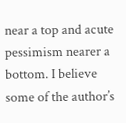near a top and acute pessimism nearer a bottom. I believe some of the author’s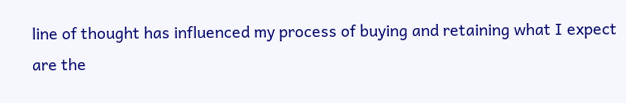line of thought has influenced my process of buying and retaining what I expect are the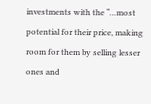investments with the “…most potential for their price, making room for them by selling lesser ones and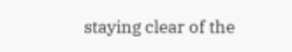staying clear of the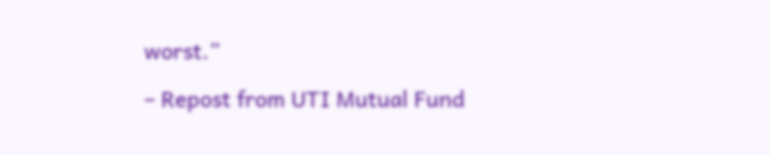worst.”

– Repost from UTI Mutual Fund